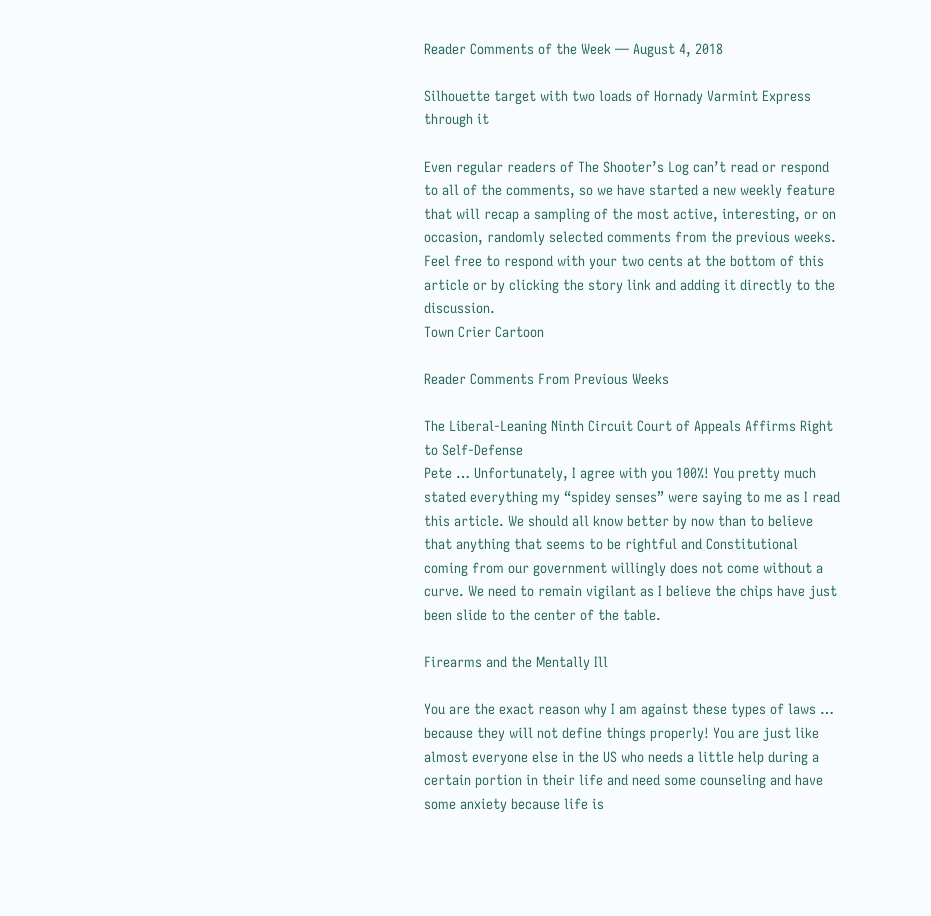Reader Comments of the Week — August 4, 2018

Silhouette target with two loads of Hornady Varmint Express through it

Even regular readers of The Shooter’s Log can’t read or respond to all of the comments, so we have started a new weekly feature that will recap a sampling of the most active, interesting, or on occasion, randomly selected comments from the previous weeks. Feel free to respond with your two cents at the bottom of this article or by clicking the story link and adding it directly to the discussion.
Town Crier Cartoon

Reader Comments From Previous Weeks

The Liberal-Leaning Ninth Circuit Court of Appeals Affirms Right to Self-Defense
Pete … Unfortunately, I agree with you 100%! You pretty much stated everything my “spidey senses” were saying to me as I read this article. We should all know better by now than to believe that anything that seems to be rightful and Constitutional coming from our government willingly does not come without a curve. We need to remain vigilant as I believe the chips have just been slide to the center of the table.

Firearms and the Mentally Ill

You are the exact reason why I am against these types of laws … because they will not define things properly! You are just like almost everyone else in the US who needs a little help during a certain portion in their life and need some counseling and have some anxiety because life is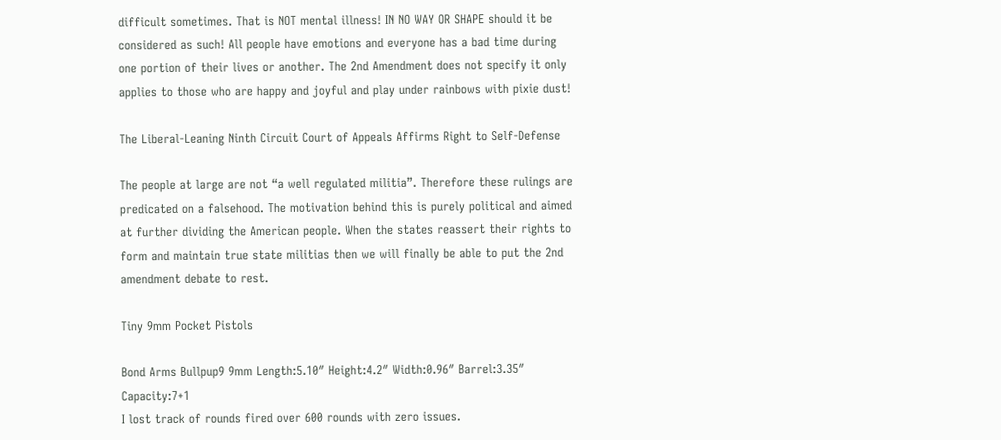difficult sometimes. That is NOT mental illness! IN NO WAY OR SHAPE should it be considered as such! All people have emotions and everyone has a bad time during one portion of their lives or another. The 2nd Amendment does not specify it only applies to those who are happy and joyful and play under rainbows with pixie dust!

The Liberal-Leaning Ninth Circuit Court of Appeals Affirms Right to Self-Defense

The people at large are not “a well regulated militia”. Therefore these rulings are predicated on a falsehood. The motivation behind this is purely political and aimed at further dividing the American people. When the states reassert their rights to form and maintain true state militias then we will finally be able to put the 2nd amendment debate to rest.

Tiny 9mm Pocket Pistols

Bond Arms Bullpup9 9mm Length:5.10″ Height:4.2″ Width:0.96″ Barrel:3.35″ Capacity:7+1
I lost track of rounds fired over 600 rounds with zero issues.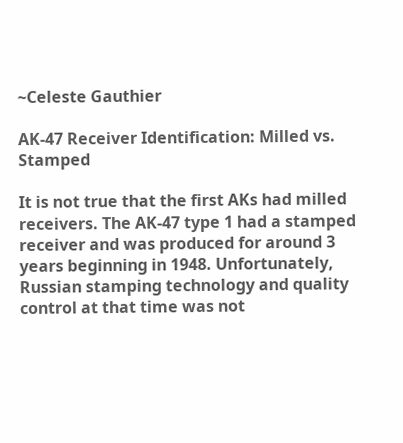~Celeste Gauthier

AK-47 Receiver Identification: Milled vs. Stamped

It is not true that the first AKs had milled receivers. The AK-47 type 1 had a stamped receiver and was produced for around 3 years beginning in 1948. Unfortunately, Russian stamping technology and quality control at that time was not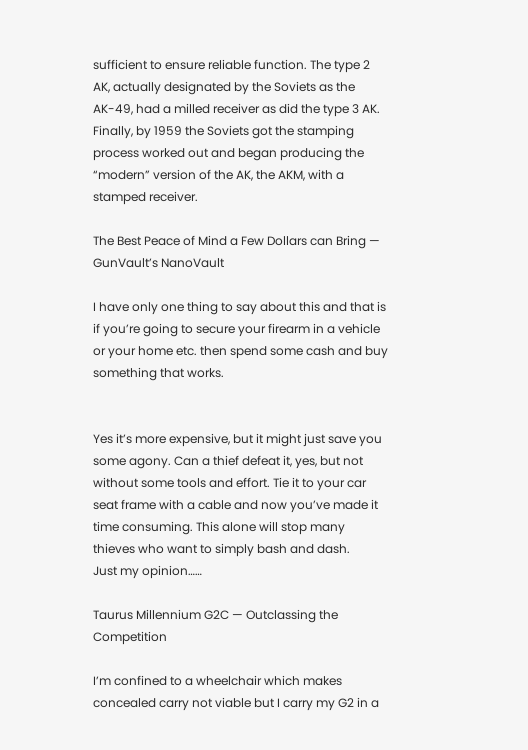sufficient to ensure reliable function. The type 2 AK, actually designated by the Soviets as the AK-49, had a milled receiver as did the type 3 AK. Finally, by 1959 the Soviets got the stamping process worked out and began producing the “modern” version of the AK, the AKM, with a stamped receiver.

The Best Peace of Mind a Few Dollars can Bring — GunVault’s NanoVault

I have only one thing to say about this and that is if you’re going to secure your firearm in a vehicle or your home etc. then spend some cash and buy something that works.


Yes it’s more expensive, but it might just save you some agony. Can a thief defeat it, yes, but not without some tools and effort. Tie it to your car seat frame with a cable and now you’ve made it time consuming. This alone will stop many thieves who want to simply bash and dash.
Just my opinion……

Taurus Millennium G2C — Outclassing the Competition

I’m confined to a wheelchair which makes concealed carry not viable but I carry my G2 in a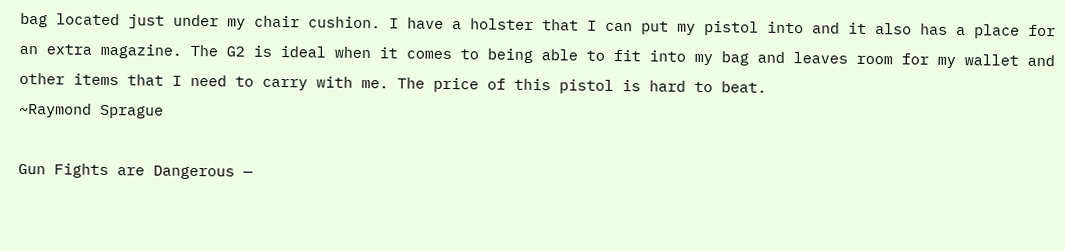bag located just under my chair cushion. I have a holster that I can put my pistol into and it also has a place for an extra magazine. The G2 is ideal when it comes to being able to fit into my bag and leaves room for my wallet and other items that I need to carry with me. The price of this pistol is hard to beat.
~Raymond Sprague

Gun Fights are Dangerous —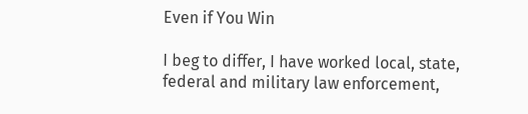Even if You Win

I beg to differ, I have worked local, state, federal and military law enforcement,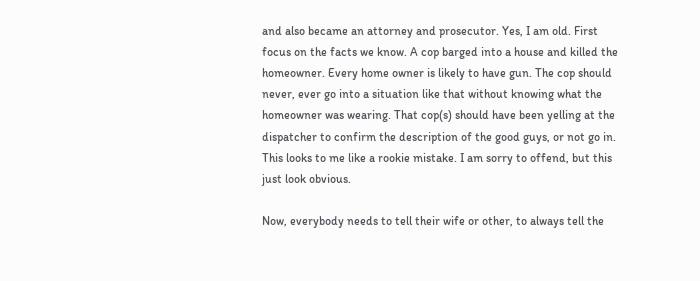and also became an attorney and prosecutor. Yes, I am old. First focus on the facts we know. A cop barged into a house and killed the homeowner. Every home owner is likely to have gun. The cop should never, ever go into a situation like that without knowing what the homeowner was wearing. That cop(s) should have been yelling at the dispatcher to confirm the description of the good guys, or not go in. This looks to me like a rookie mistake. I am sorry to offend, but this just look obvious.

Now, everybody needs to tell their wife or other, to always tell the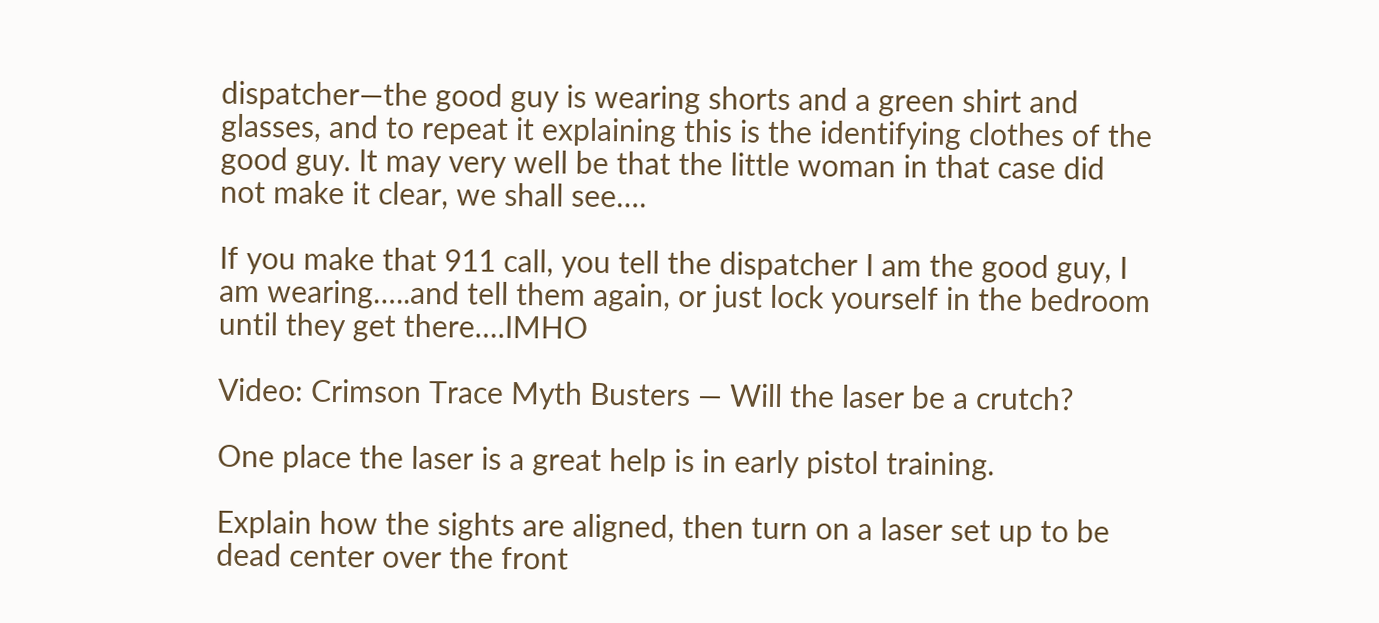dispatcher—the good guy is wearing shorts and a green shirt and glasses, and to repeat it explaining this is the identifying clothes of the good guy. It may very well be that the little woman in that case did not make it clear, we shall see….

If you make that 911 call, you tell the dispatcher I am the good guy, I am wearing…..and tell them again, or just lock yourself in the bedroom until they get there….IMHO

Video: Crimson Trace Myth Busters — Will the laser be a crutch?

One place the laser is a great help is in early pistol training.

Explain how the sights are aligned, then turn on a laser set up to be dead center over the front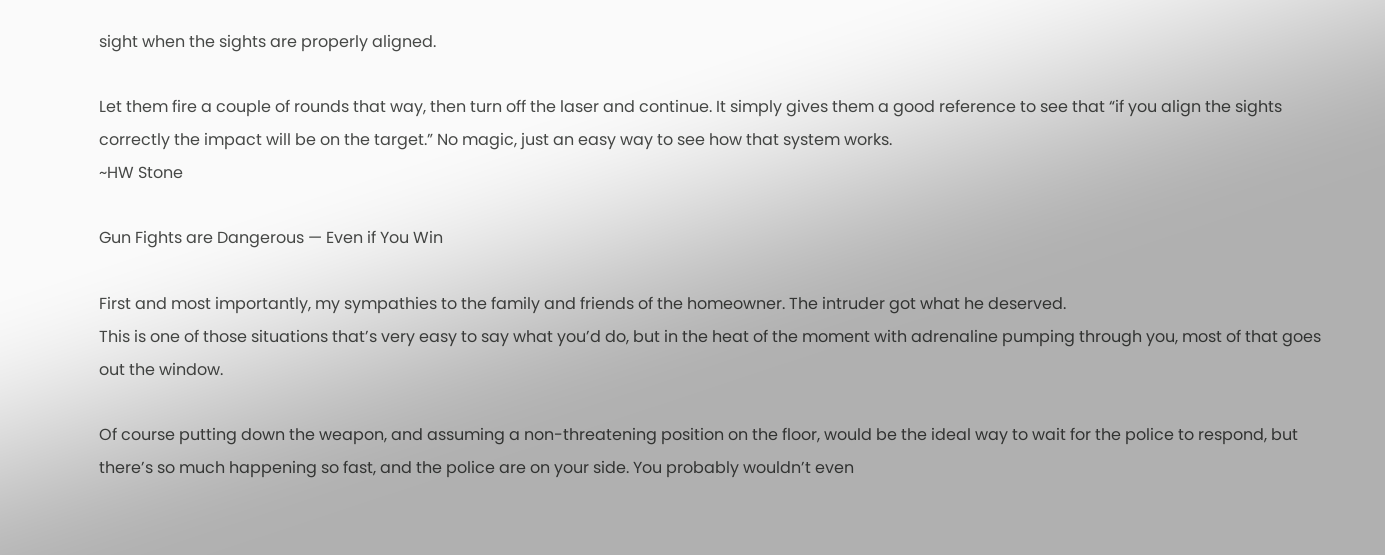sight when the sights are properly aligned.

Let them fire a couple of rounds that way, then turn off the laser and continue. It simply gives them a good reference to see that “if you align the sights correctly the impact will be on the target.” No magic, just an easy way to see how that system works.
~HW Stone

Gun Fights are Dangerous — Even if You Win

First and most importantly, my sympathies to the family and friends of the homeowner. The intruder got what he deserved.
This is one of those situations that’s very easy to say what you’d do, but in the heat of the moment with adrenaline pumping through you, most of that goes out the window.

Of course putting down the weapon, and assuming a non-threatening position on the floor, would be the ideal way to wait for the police to respond, but there’s so much happening so fast, and the police are on your side. You probably wouldn’t even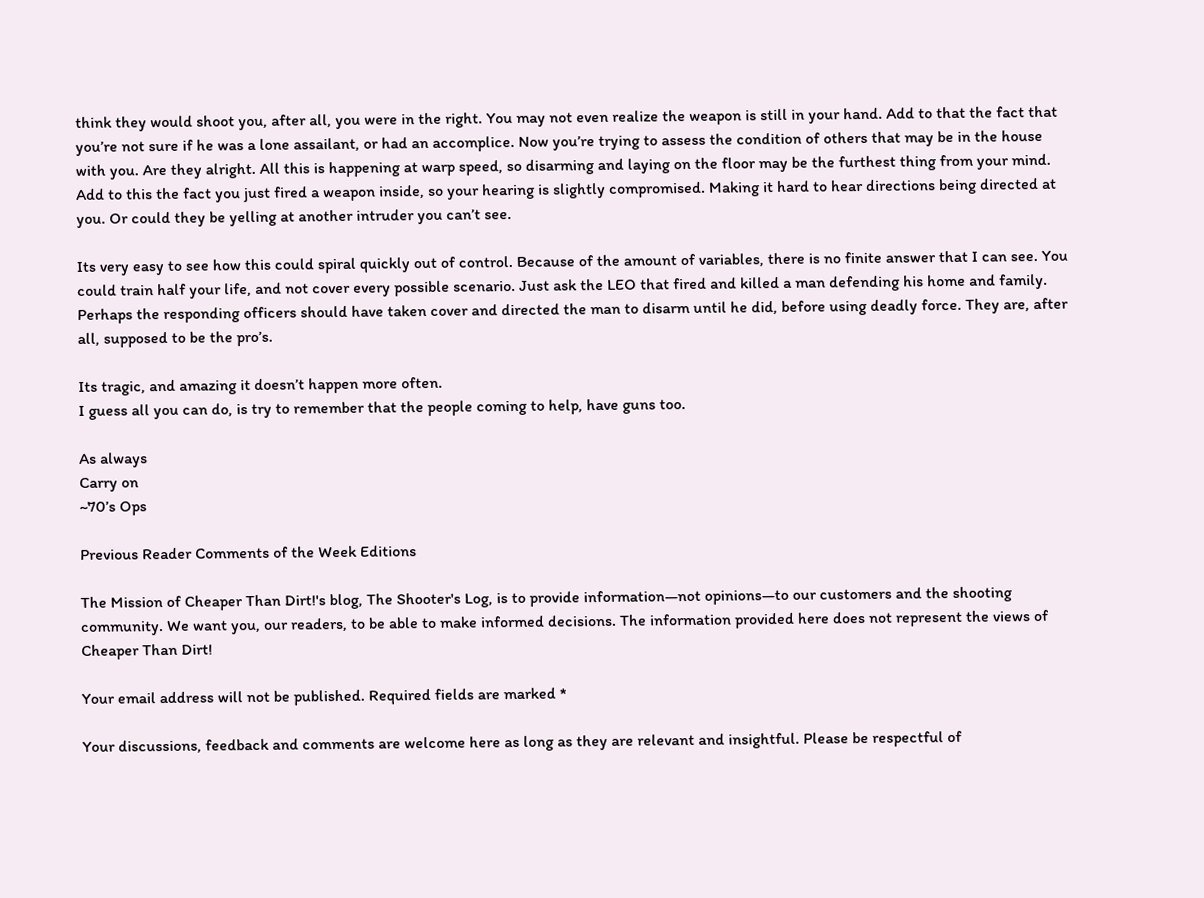think they would shoot you, after all, you were in the right. You may not even realize the weapon is still in your hand. Add to that the fact that you’re not sure if he was a lone assailant, or had an accomplice. Now you’re trying to assess the condition of others that may be in the house with you. Are they alright. All this is happening at warp speed, so disarming and laying on the floor may be the furthest thing from your mind. Add to this the fact you just fired a weapon inside, so your hearing is slightly compromised. Making it hard to hear directions being directed at you. Or could they be yelling at another intruder you can’t see.

Its very easy to see how this could spiral quickly out of control. Because of the amount of variables, there is no finite answer that I can see. You could train half your life, and not cover every possible scenario. Just ask the LEO that fired and killed a man defending his home and family.
Perhaps the responding officers should have taken cover and directed the man to disarm until he did, before using deadly force. They are, after all, supposed to be the pro’s.

Its tragic, and amazing it doesn’t happen more often.
I guess all you can do, is try to remember that the people coming to help, have guns too.

As always
Carry on
~70’s Ops

Previous Reader Comments of the Week Editions

The Mission of Cheaper Than Dirt!'s blog, The Shooter's Log, is to provide information—not opinions—to our customers and the shooting community. We want you, our readers, to be able to make informed decisions. The information provided here does not represent the views of Cheaper Than Dirt!

Your email address will not be published. Required fields are marked *

Your discussions, feedback and comments are welcome here as long as they are relevant and insightful. Please be respectful of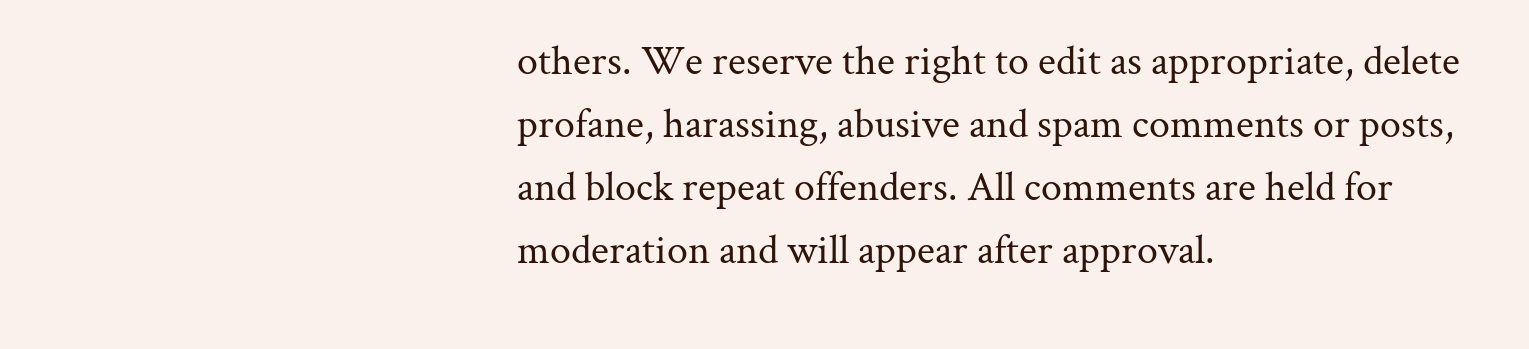others. We reserve the right to edit as appropriate, delete profane, harassing, abusive and spam comments or posts, and block repeat offenders. All comments are held for moderation and will appear after approval.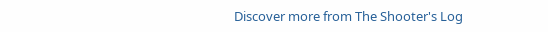Discover more from The Shooter's Log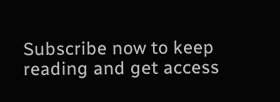Subscribe now to keep reading and get access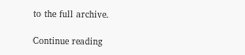to the full archive.

Continue reading